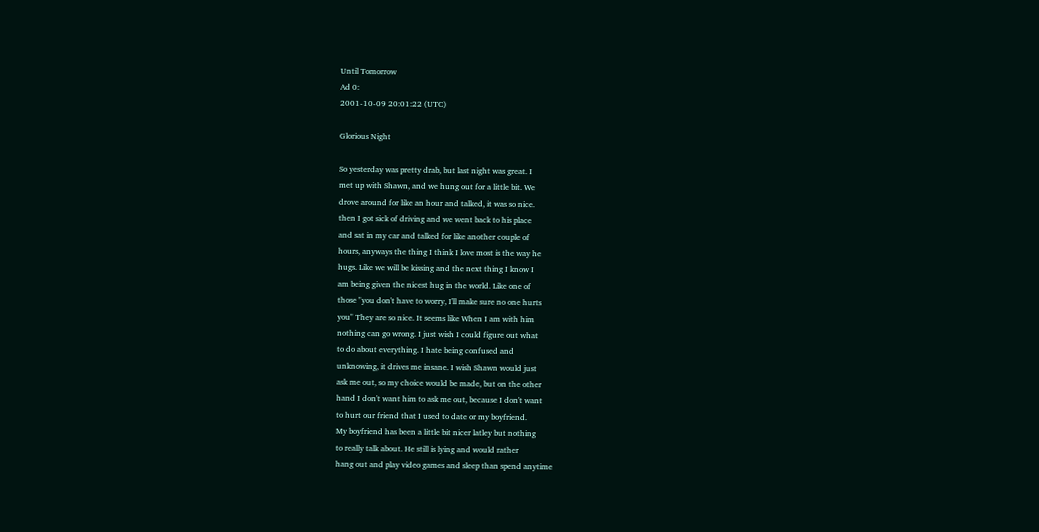Until Tomorrow
Ad 0:
2001-10-09 20:01:22 (UTC)

Glorious Night

So yesterday was pretty drab, but last night was great. I
met up with Shawn, and we hung out for a little bit. We
drove around for like an hour and talked, it was so nice.
then I got sick of driving and we went back to his place
and sat in my car and talked for like another couple of
hours, anyways the thing I think I love most is the way he
hugs. Like we will be kissing and the next thing I know I
am being given the nicest hug in the world. Like one of
those "you don't have to worry, I'll make sure no one hurts
you" They are so nice. It seems like When I am with him
nothing can go wrong. I just wish I could figure out what
to do about everything. I hate being confused and
unknowing, it drives me insane. I wish Shawn would just
ask me out, so my choice would be made, but on the other
hand I don't want him to ask me out, because I don't want
to hurt our friend that I used to date or my boyfriend.
My boyfriend has been a little bit nicer latley but nothing
to really talk about. He still is lying and would rather
hang out and play video games and sleep than spend anytime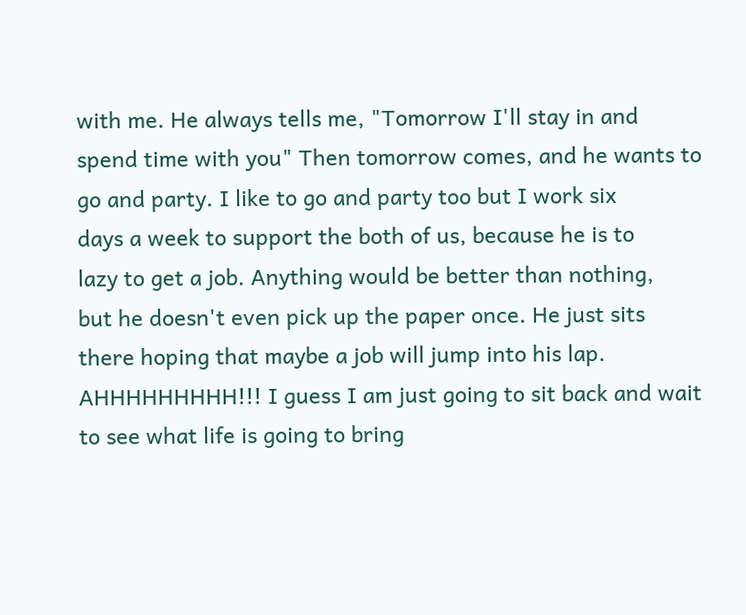with me. He always tells me, "Tomorrow I'll stay in and
spend time with you" Then tomorrow comes, and he wants to
go and party. I like to go and party too but I work six
days a week to support the both of us, because he is to
lazy to get a job. Anything would be better than nothing,
but he doesn't even pick up the paper once. He just sits
there hoping that maybe a job will jump into his lap.
AHHHHHHHHH!!! I guess I am just going to sit back and wait
to see what life is going to bring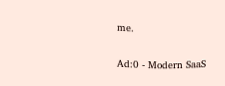me.

Ad:0 - Modern SaaS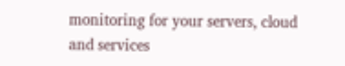monitoring for your servers, cloud and services